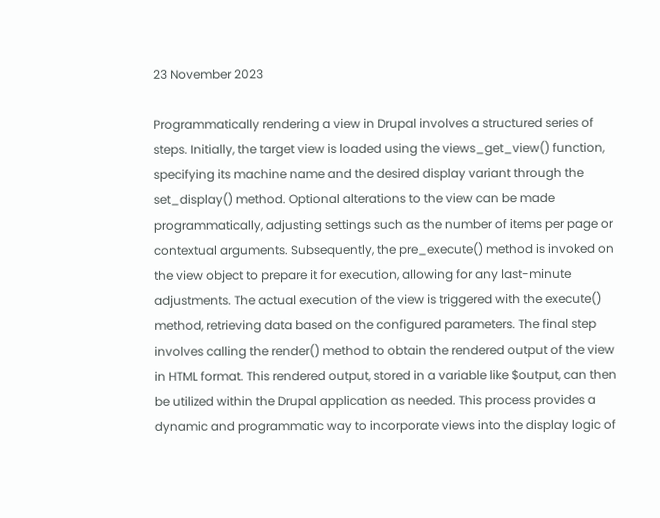23 November 2023

Programmatically rendering a view in Drupal involves a structured series of steps. Initially, the target view is loaded using the views_get_view() function, specifying its machine name and the desired display variant through the set_display() method. Optional alterations to the view can be made programmatically, adjusting settings such as the number of items per page or contextual arguments. Subsequently, the pre_execute() method is invoked on the view object to prepare it for execution, allowing for any last-minute adjustments. The actual execution of the view is triggered with the execute() method, retrieving data based on the configured parameters. The final step involves calling the render() method to obtain the rendered output of the view in HTML format. This rendered output, stored in a variable like $output, can then be utilized within the Drupal application as needed. This process provides a dynamic and programmatic way to incorporate views into the display logic of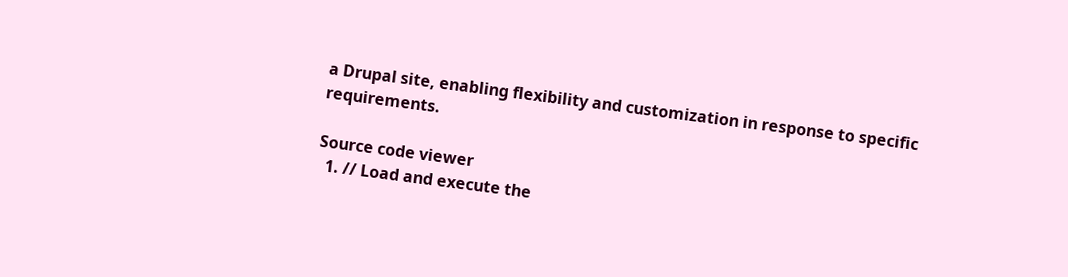a Drupal site, enabling flexibility and customization in response to specific requirements.

Source code viewer
  1. // Load and execute the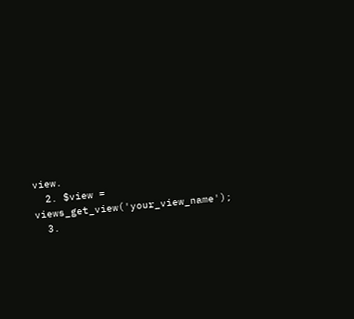view.
  2. $view = views_get_view('your_view_name');
  3.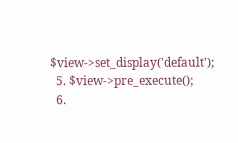$view->set_display('default');
  5. $view->pre_execute();
  6.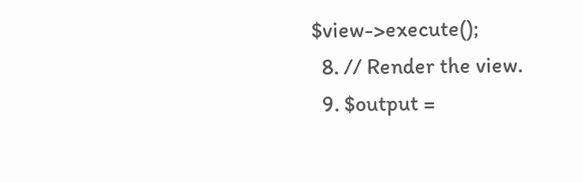$view->execute();
  8. // Render the view.
  9. $output =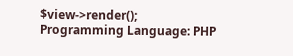$view->render();
Programming Language: PHP